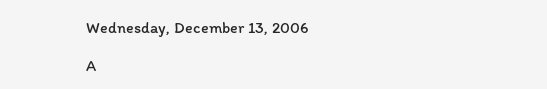Wednesday, December 13, 2006

A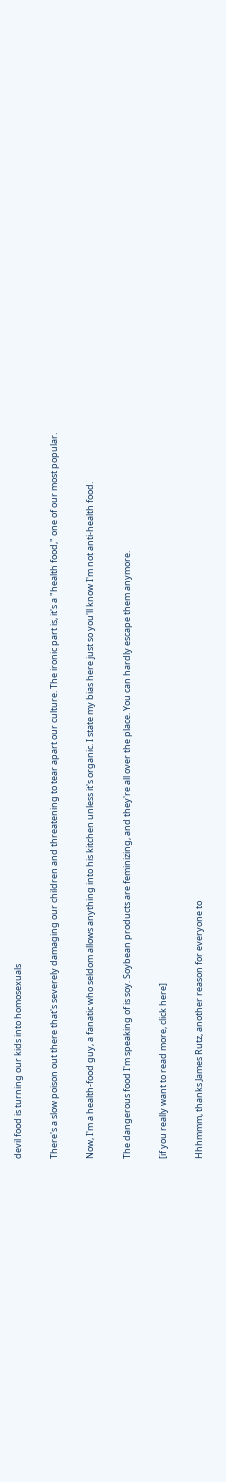devil food is turning our kids into homosexuals

There's a slow poison out there that's severely damaging our children and threatening to tear apart our culture. The ironic part is, it's a "health food," one of our most popular.

Now, I'm a health-food guy, a fanatic who seldom allows anything into his kitchen unless it's organic. I state my bias here just so you'll know I'm not anti-health food.

The dangerous food I'm speaking of is soy. Soybean products are feminizing, and they're all over the place. You can hardly escape them anymore.

[if you really want to read more, click here]

Hhhmmm, thanks James Rutz, another reason for everyone to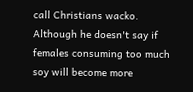call Christians wacko. Although he doesn't say if females consuming too much soy will become more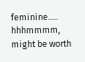feminine..... hhhmmmm, might be worth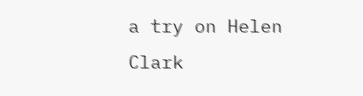a try on Helen Clark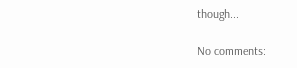though...

No comments: